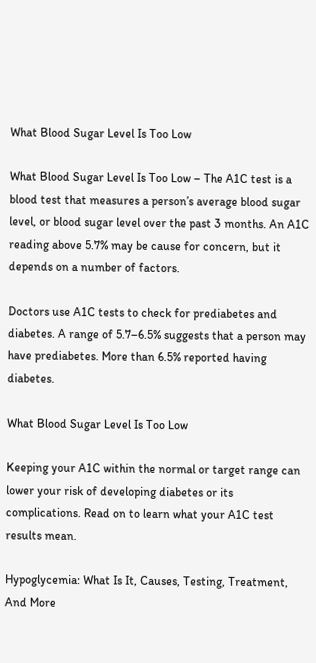What Blood Sugar Level Is Too Low

What Blood Sugar Level Is Too Low – The A1C test is a blood test that measures a person’s average blood sugar level, or blood sugar level over the past 3 months. An A1C reading above 5.7% may be cause for concern, but it depends on a number of factors.

Doctors use A1C tests to check for prediabetes and diabetes. A range of 5.7–6.5% suggests that a person may have prediabetes. More than 6.5% reported having diabetes.

What Blood Sugar Level Is Too Low

Keeping your A1C within the normal or target range can lower your risk of developing diabetes or its complications. Read on to learn what your A1C test results mean.

Hypoglycemia: What Is It, Causes, Testing, Treatment, And More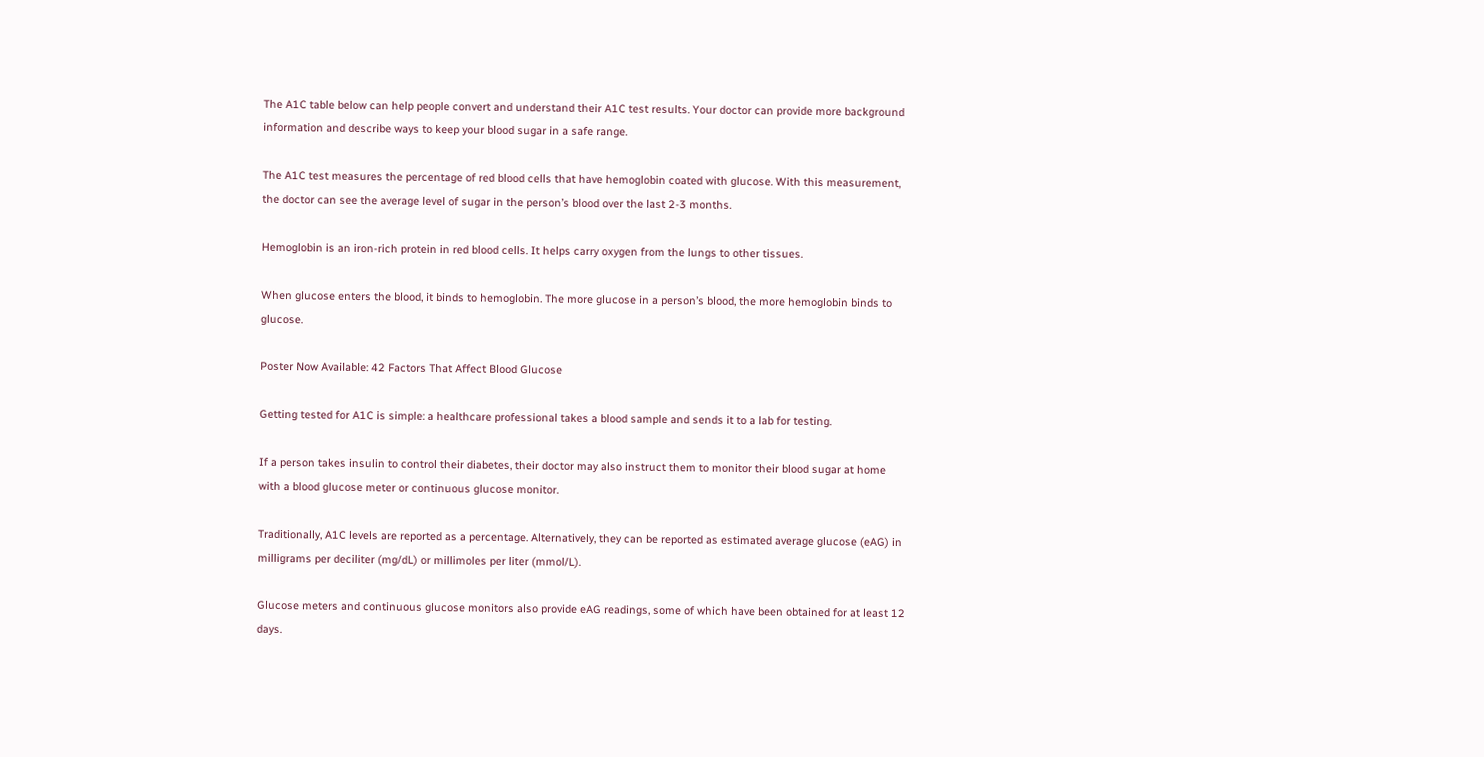The A1C table below can help people convert and understand their A1C test results. Your doctor can provide more background information and describe ways to keep your blood sugar in a safe range.

The A1C test measures the percentage of red blood cells that have hemoglobin coated with glucose. With this measurement, the doctor can see the average level of sugar in the person’s blood over the last 2-3 months.

Hemoglobin is an iron-rich protein in red blood cells. It helps carry oxygen from the lungs to other tissues.

When glucose enters the blood, it binds to hemoglobin. The more glucose in a person’s blood, the more hemoglobin binds to glucose.

Poster Now Available: 42 Factors That Affect Blood Glucose

Getting tested for A1C is simple: a healthcare professional takes a blood sample and sends it to a lab for testing.

If a person takes insulin to control their diabetes, their doctor may also instruct them to monitor their blood sugar at home with a blood glucose meter or continuous glucose monitor.

Traditionally, A1C levels are reported as a percentage. Alternatively, they can be reported as estimated average glucose (eAG) in milligrams per deciliter (mg/dL) or millimoles per liter (mmol/L).

Glucose meters and continuous glucose monitors also provide eAG readings, some of which have been obtained for at least 12 days.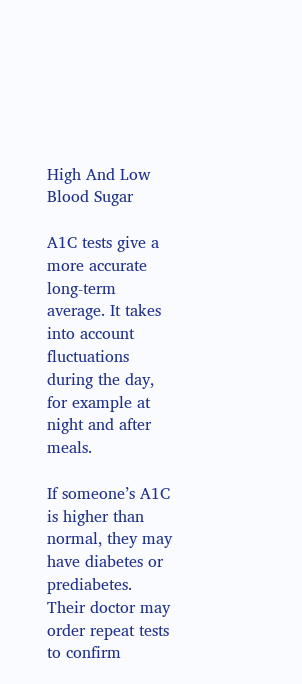High And Low Blood Sugar

A1C tests give a more accurate long-term average. It takes into account fluctuations during the day, for example at night and after meals.

If someone’s A1C is higher than normal, they may have diabetes or prediabetes. Their doctor may order repeat tests to confirm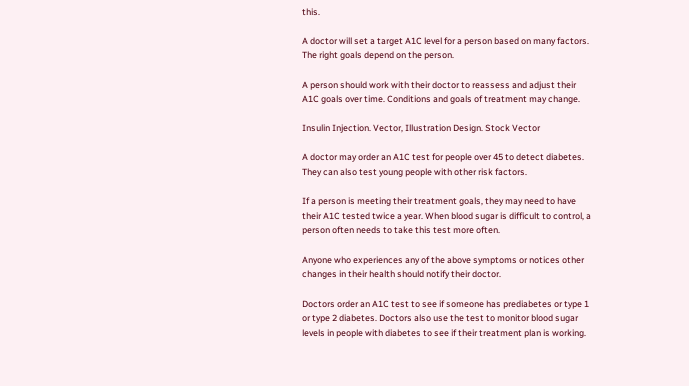this.

A doctor will set a target A1C level for a person based on many factors. The right goals depend on the person.

A person should work with their doctor to reassess and adjust their A1C goals over time. Conditions and goals of treatment may change.

Insulin Injection. Vector, Illustration Design. Stock Vector

A doctor may order an A1C test for people over 45 to detect diabetes. They can also test young people with other risk factors.

If a person is meeting their treatment goals, they may need to have their A1C tested twice a year. When blood sugar is difficult to control, a person often needs to take this test more often.

Anyone who experiences any of the above symptoms or notices other changes in their health should notify their doctor.

Doctors order an A1C test to see if someone has prediabetes or type 1 or type 2 diabetes. Doctors also use the test to monitor blood sugar levels in people with diabetes to see if their treatment plan is working.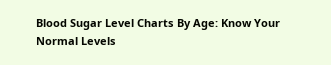Blood Sugar Level Charts By Age: Know Your Normal Levels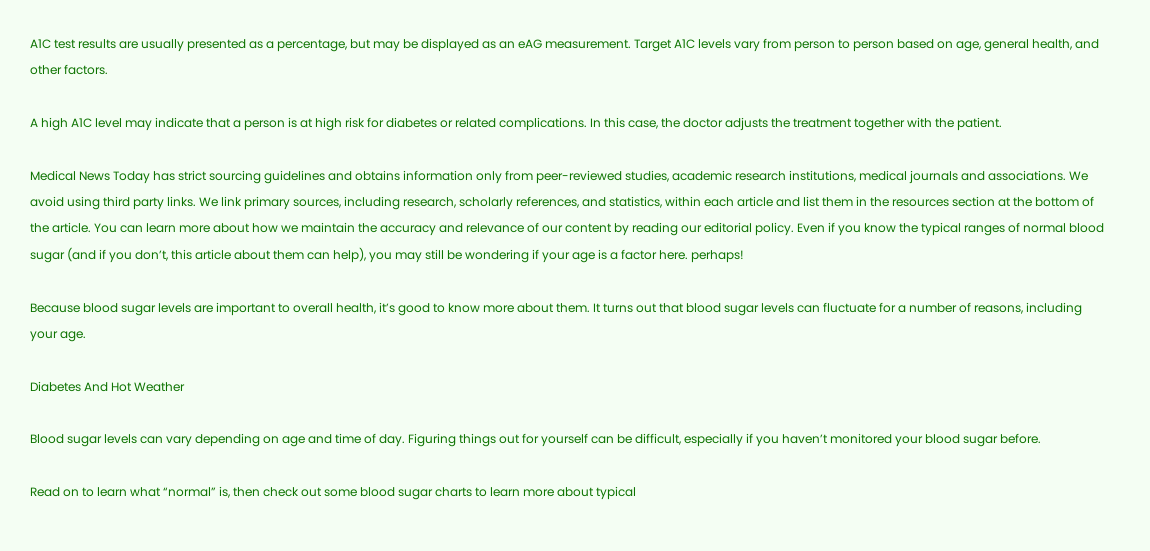A1C test results are usually presented as a percentage, but may be displayed as an eAG measurement. Target A1C levels vary from person to person based on age, general health, and other factors.

A high A1C level may indicate that a person is at high risk for diabetes or related complications. In this case, the doctor adjusts the treatment together with the patient.

Medical News Today has strict sourcing guidelines and obtains information only from peer-reviewed studies, academic research institutions, medical journals and associations. We avoid using third party links. We link primary sources, including research, scholarly references, and statistics, within each article and list them in the resources section at the bottom of the article. You can learn more about how we maintain the accuracy and relevance of our content by reading our editorial policy. Even if you know the typical ranges of normal blood sugar (and if you don’t, this article about them can help), you may still be wondering if your age is a factor here. perhaps!

Because blood sugar levels are important to overall health, it’s good to know more about them. It turns out that blood sugar levels can fluctuate for a number of reasons, including your age.

Diabetes And Hot Weather

Blood sugar levels can vary depending on age and time of day. Figuring things out for yourself can be difficult, especially if you haven’t monitored your blood sugar before.

Read on to learn what “normal” is, then check out some blood sugar charts to learn more about typical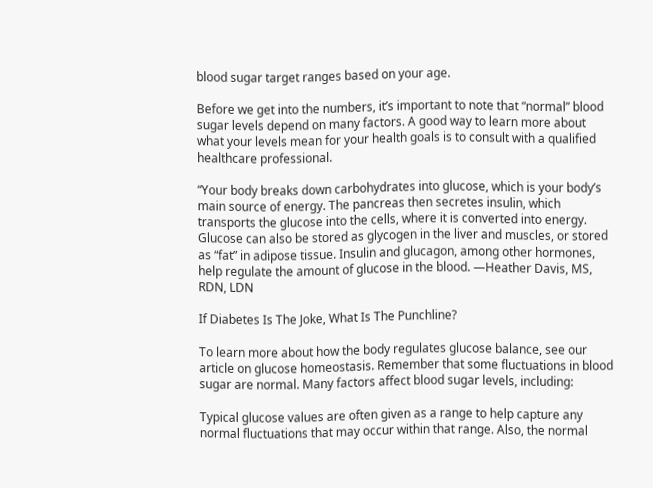blood sugar target ranges based on your age.

Before we get into the numbers, it’s important to note that “normal” blood sugar levels depend on many factors. A good way to learn more about what your levels mean for your health goals is to consult with a qualified healthcare professional.

“Your body breaks down carbohydrates into glucose, which is your body’s main source of energy. The pancreas then secretes insulin, which transports the glucose into the cells, where it is converted into energy. Glucose can also be stored as glycogen in the liver and muscles, or stored as “fat” in adipose tissue. Insulin and glucagon, among other hormones, help regulate the amount of glucose in the blood. —Heather Davis, MS, RDN, LDN

If Diabetes Is The Joke, What Is The Punchline?

To learn more about how the body regulates glucose balance, see our article on glucose homeostasis. Remember that some fluctuations in blood sugar are normal. Many factors affect blood sugar levels, including:

Typical glucose values are often given as a range to help capture any normal fluctuations that may occur within that range. Also, the normal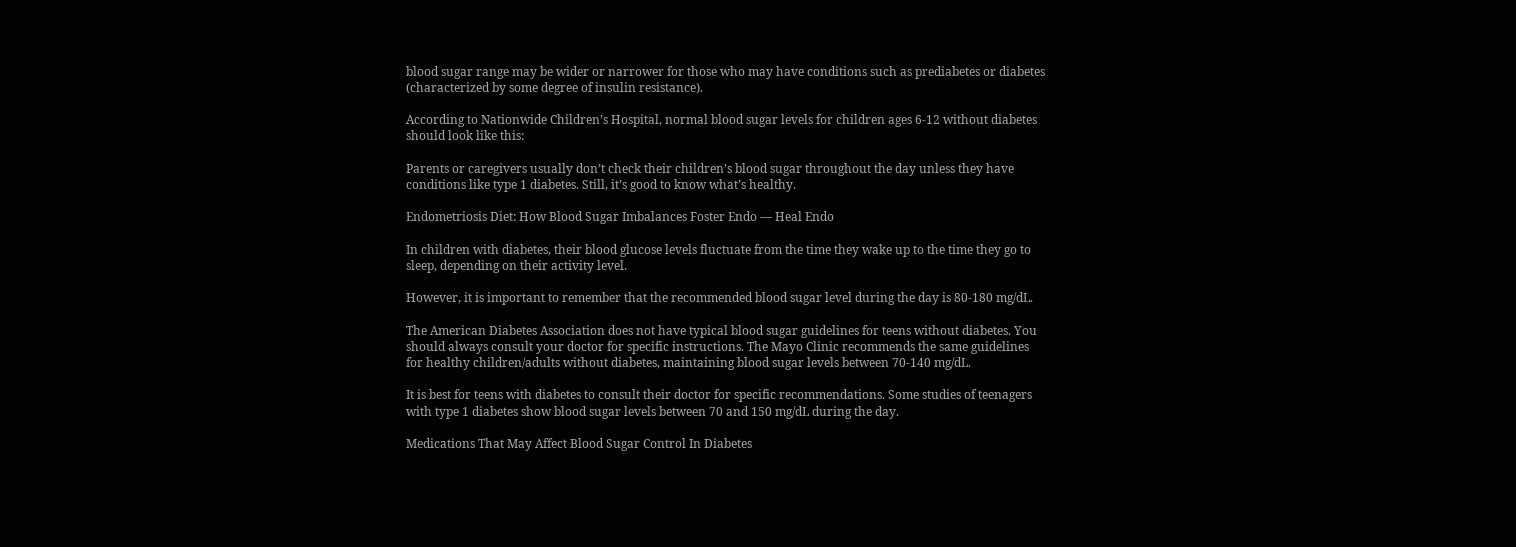blood sugar range may be wider or narrower for those who may have conditions such as prediabetes or diabetes (characterized by some degree of insulin resistance).

According to Nationwide Children’s Hospital, normal blood sugar levels for children ages 6-12 without diabetes should look like this:

Parents or caregivers usually don’t check their children’s blood sugar throughout the day unless they have conditions like type 1 diabetes. Still, it’s good to know what’s healthy.

Endometriosis Diet: How Blood Sugar Imbalances Foster Endo — Heal Endo

In children with diabetes, their blood glucose levels fluctuate from the time they wake up to the time they go to sleep, depending on their activity level.

However, it is important to remember that the recommended blood sugar level during the day is 80-180 mg/dL.

The American Diabetes Association does not have typical blood sugar guidelines for teens without diabetes. You should always consult your doctor for specific instructions. The Mayo Clinic recommends the same guidelines for healthy children/adults without diabetes, maintaining blood sugar levels between 70-140 mg/dL.

It is best for teens with diabetes to consult their doctor for specific recommendations. Some studies of teenagers with type 1 diabetes show blood sugar levels between 70 and 150 mg/dL during the day.

Medications That May Affect Blood Sugar Control In Diabetes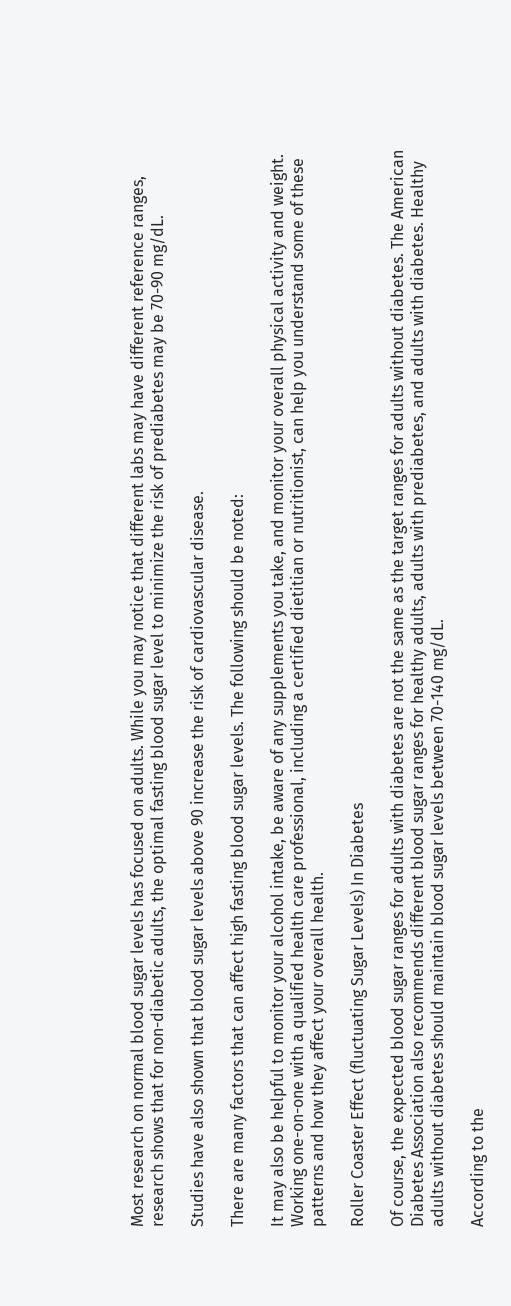Most research on normal blood sugar levels has focused on adults. While you may notice that different labs may have different reference ranges, research shows that for non-diabetic adults, the optimal fasting blood sugar level to minimize the risk of prediabetes may be 70-90 mg/dL.

Studies have also shown that blood sugar levels above 90 increase the risk of cardiovascular disease.

There are many factors that can affect high fasting blood sugar levels. The following should be noted:

It may also be helpful to monitor your alcohol intake, be aware of any supplements you take, and monitor your overall physical activity and weight. Working one-on-one with a qualified health care professional, including a certified dietitian or nutritionist, can help you understand some of these patterns and how they affect your overall health.

Roller Coaster Effect (fluctuating Sugar Levels) In Diabetes

Of course, the expected blood sugar ranges for adults with diabetes are not the same as the target ranges for adults without diabetes. The American Diabetes Association also recommends different blood sugar ranges for healthy adults, adults with prediabetes, and adults with diabetes. Healthy adults without diabetes should maintain blood sugar levels between 70-140 mg/dL.

According to the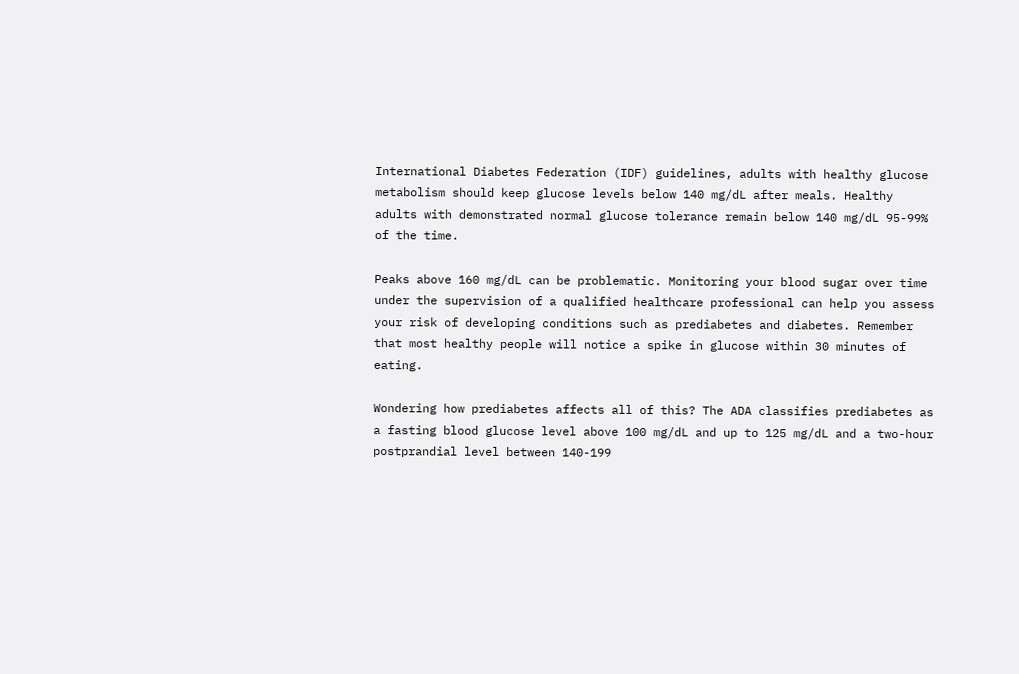International Diabetes Federation (IDF) guidelines, adults with healthy glucose metabolism should keep glucose levels below 140 mg/dL after meals. Healthy adults with demonstrated normal glucose tolerance remain below 140 mg/dL 95-99% of the time.

Peaks above 160 mg/dL can be problematic. Monitoring your blood sugar over time under the supervision of a qualified healthcare professional can help you assess your risk of developing conditions such as prediabetes and diabetes. Remember that most healthy people will notice a spike in glucose within 30 minutes of eating.

Wondering how prediabetes affects all of this? The ADA classifies prediabetes as a fasting blood glucose level above 100 mg/dL and up to 125 mg/dL and a two-hour postprandial level between 140-199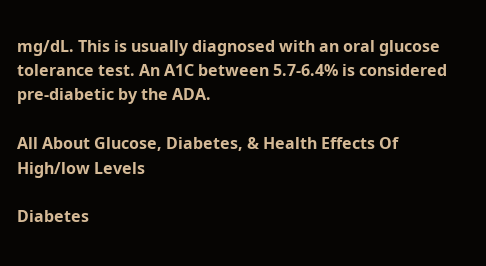mg/dL. This is usually diagnosed with an oral glucose tolerance test. An A1C between 5.7-6.4% is considered pre-diabetic by the ADA.

All About Glucose, Diabetes, & Health Effects Of High/low Levels

Diabetes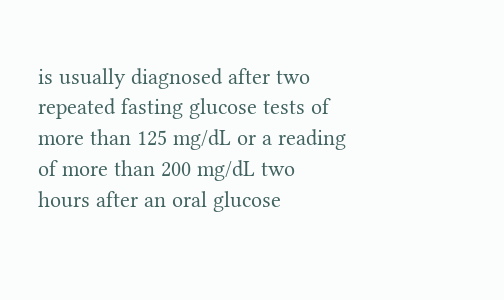is usually diagnosed after two repeated fasting glucose tests of more than 125 mg/dL or a reading of more than 200 mg/dL two hours after an oral glucose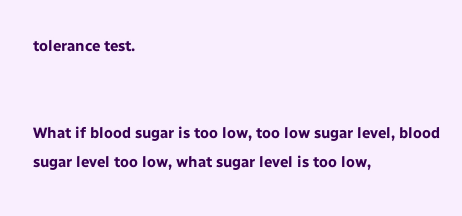tolerance test.


What if blood sugar is too low, too low sugar level, blood sugar level too low, what sugar level is too low,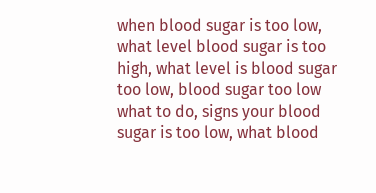when blood sugar is too low, what level blood sugar is too high, what level is blood sugar too low, blood sugar too low what to do, signs your blood sugar is too low, what blood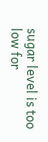sugar level is too low for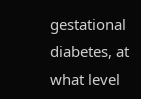gestational diabetes, at what level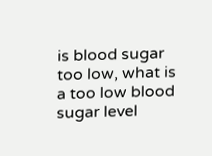is blood sugar too low, what is a too low blood sugar level